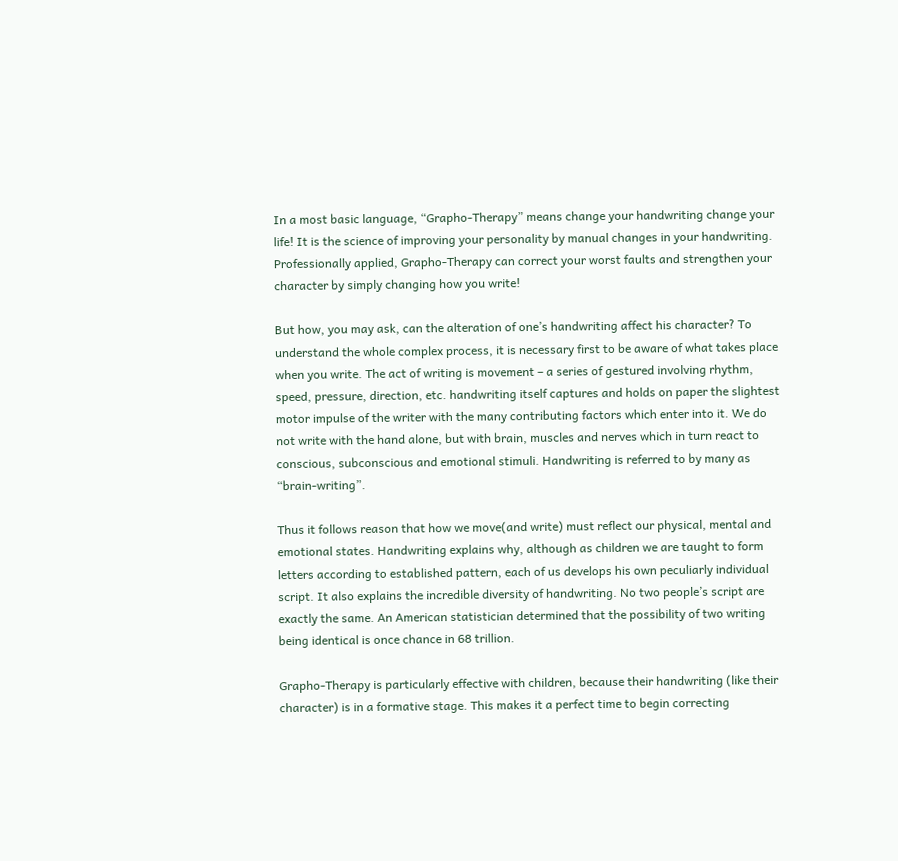In a most basic language, “Grapho-Therapy” means change your handwriting change your life! It is the science of improving your personality by manual changes in your handwriting. Professionally applied, Grapho-Therapy can correct your worst faults and strengthen your character by simply changing how you write!

But how, you may ask, can the alteration of one’s handwriting affect his character? To understand the whole complex process, it is necessary first to be aware of what takes place when you write. The act of writing is movement – a series of gestured involving rhythm, speed, pressure, direction, etc. handwriting itself captures and holds on paper the slightest motor impulse of the writer with the many contributing factors which enter into it. We do not write with the hand alone, but with brain, muscles and nerves which in turn react to conscious, subconscious and emotional stimuli. Handwriting is referred to by many as “brain-writing”.

Thus it follows reason that how we move(and write) must reflect our physical, mental and emotional states. Handwriting explains why, although as children we are taught to form letters according to established pattern, each of us develops his own peculiarly individual script. It also explains the incredible diversity of handwriting. No two people’s script are exactly the same. An American statistician determined that the possibility of two writing being identical is once chance in 68 trillion.

Grapho-Therapy is particularly effective with children, because their handwriting (like their character) is in a formative stage. This makes it a perfect time to begin correcting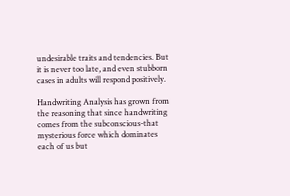undesirable traits and tendencies. But it is never too late, and even stubborn cases in adults will respond positively.

Handwriting Analysis has grown from the reasoning that since handwriting comes from the subconscious-that mysterious force which dominates each of us but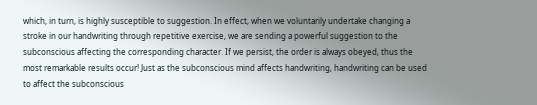which, in turn, is highly susceptible to suggestion. In effect, when we voluntarily undertake changing a stroke in our handwriting through repetitive exercise, we are sending a powerful suggestion to the subconscious affecting the corresponding character. If we persist, the order is always obeyed, thus the most remarkable results occur! Just as the subconscious mind affects handwriting, handwriting can be used to affect the subconscious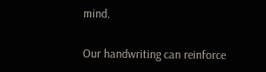mind.

Our handwriting can reinforce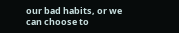our bad habits, or we can choose to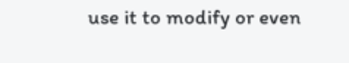use it to modify or even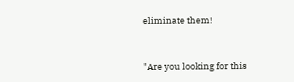eliminate them!


"Are you looking for this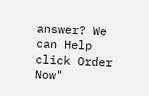answer? We can Help click Order Now"